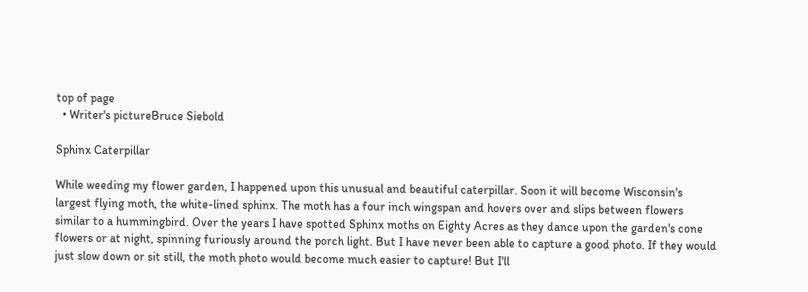top of page
  • Writer's pictureBruce Siebold

Sphinx Caterpillar

While weeding my flower garden, I happened upon this unusual and beautiful caterpillar. Soon it will become Wisconsin's largest flying moth, the white-lined sphinx. The moth has a four inch wingspan and hovers over and slips between flowers similar to a hummingbird. Over the years I have spotted Sphinx moths on Eighty Acres as they dance upon the garden's cone flowers or at night, spinning furiously around the porch light. But I have never been able to capture a good photo. If they would just slow down or sit still, the moth photo would become much easier to capture! But I'll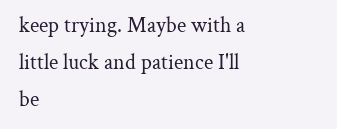keep trying. Maybe with a little luck and patience I'll be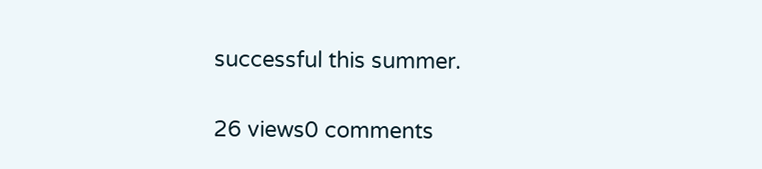successful this summer.

26 views0 comments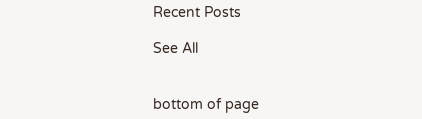Recent Posts

See All


bottom of page